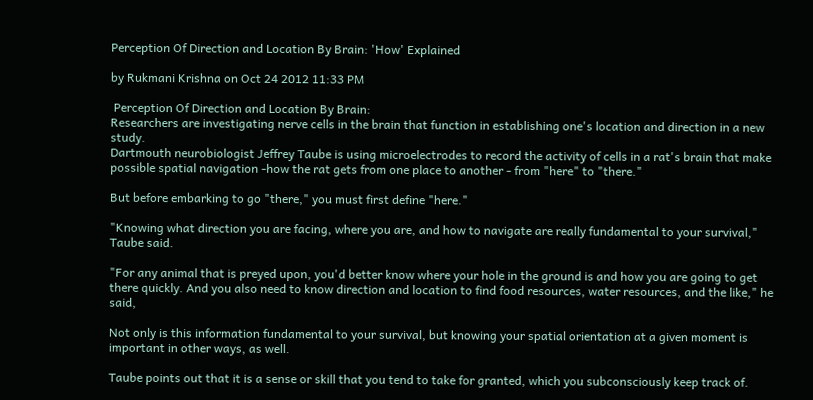Perception Of Direction and Location By Brain: 'How' Explained

by Rukmani Krishna on Oct 24 2012 11:33 PM

 Perception Of Direction and Location By Brain:
Researchers are investigating nerve cells in the brain that function in establishing one's location and direction in a new study.
Dartmouth neurobiologist Jeffrey Taube is using microelectrodes to record the activity of cells in a rat's brain that make possible spatial navigation -how the rat gets from one place to another - from "here" to "there."

But before embarking to go "there," you must first define "here."

"Knowing what direction you are facing, where you are, and how to navigate are really fundamental to your survival," Taube said.

"For any animal that is preyed upon, you'd better know where your hole in the ground is and how you are going to get there quickly. And you also need to know direction and location to find food resources, water resources, and the like," he said,

Not only is this information fundamental to your survival, but knowing your spatial orientation at a given moment is important in other ways, as well.

Taube points out that it is a sense or skill that you tend to take for granted, which you subconsciously keep track of.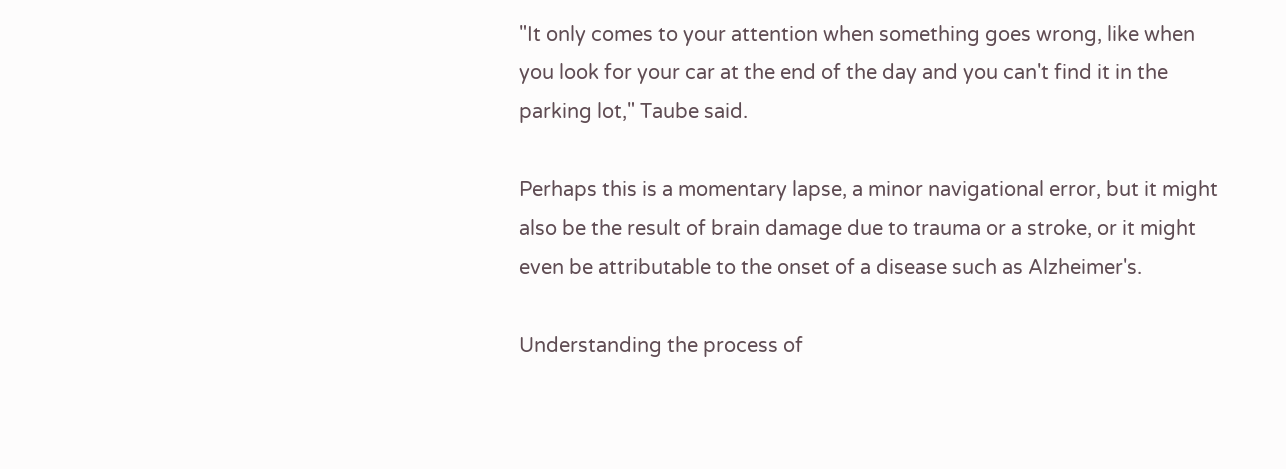"It only comes to your attention when something goes wrong, like when you look for your car at the end of the day and you can't find it in the parking lot," Taube said.

Perhaps this is a momentary lapse, a minor navigational error, but it might also be the result of brain damage due to trauma or a stroke, or it might even be attributable to the onset of a disease such as Alzheimer's.

Understanding the process of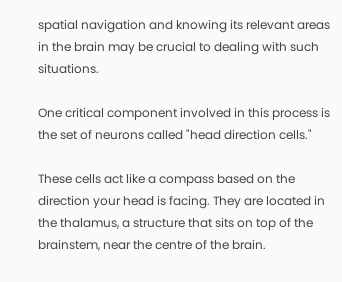spatial navigation and knowing its relevant areas in the brain may be crucial to dealing with such situations.

One critical component involved in this process is the set of neurons called "head direction cells."

These cells act like a compass based on the direction your head is facing. They are located in the thalamus, a structure that sits on top of the brainstem, near the centre of the brain.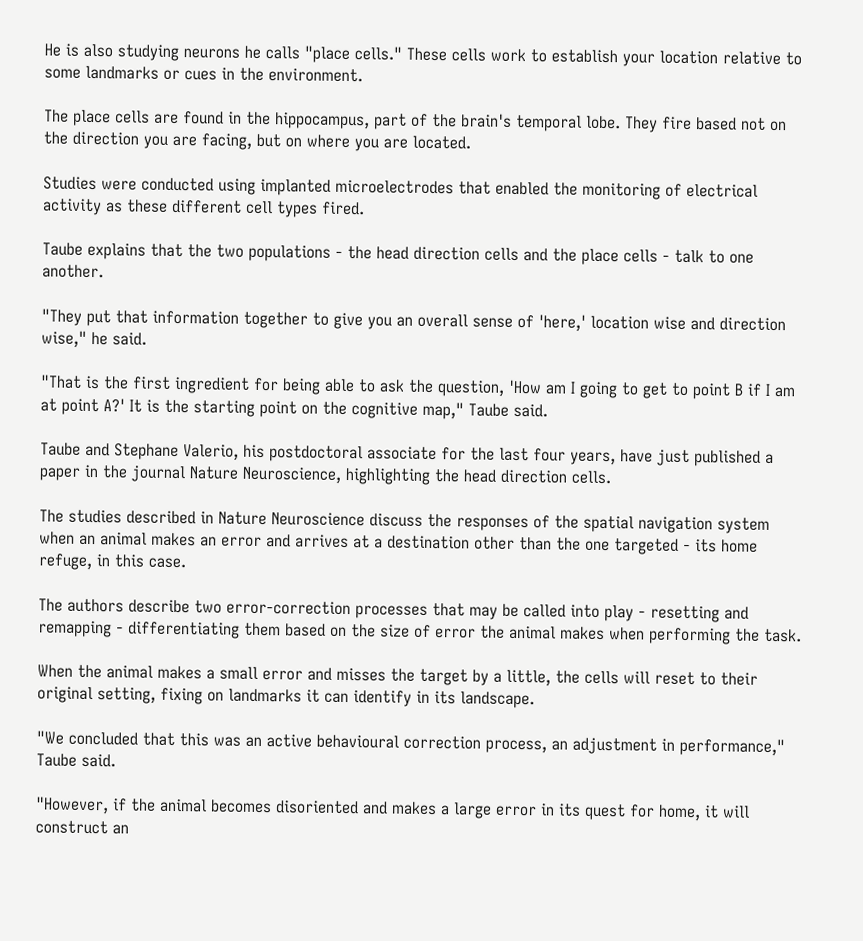He is also studying neurons he calls "place cells." These cells work to establish your location relative to some landmarks or cues in the environment.

The place cells are found in the hippocampus, part of the brain's temporal lobe. They fire based not on the direction you are facing, but on where you are located.

Studies were conducted using implanted microelectrodes that enabled the monitoring of electrical activity as these different cell types fired.

Taube explains that the two populations - the head direction cells and the place cells - talk to one another.

"They put that information together to give you an overall sense of 'here,' location wise and direction wise," he said.

"That is the first ingredient for being able to ask the question, 'How am I going to get to point B if I am at point A?' It is the starting point on the cognitive map," Taube said.

Taube and Stephane Valerio, his postdoctoral associate for the last four years, have just published a paper in the journal Nature Neuroscience, highlighting the head direction cells.

The studies described in Nature Neuroscience discuss the responses of the spatial navigation system when an animal makes an error and arrives at a destination other than the one targeted - its home refuge, in this case.

The authors describe two error-correction processes that may be called into play - resetting and remapping - differentiating them based on the size of error the animal makes when performing the task.

When the animal makes a small error and misses the target by a little, the cells will reset to their original setting, fixing on landmarks it can identify in its landscape.

"We concluded that this was an active behavioural correction process, an adjustment in performance," Taube said.

"However, if the animal becomes disoriented and makes a large error in its quest for home, it will construct an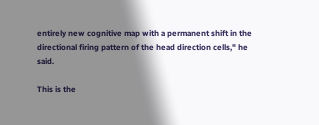entirely new cognitive map with a permanent shift in the directional firing pattern of the head direction cells," he said.

This is the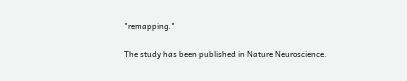"remapping."

The study has been published in Nature Neuroscience.